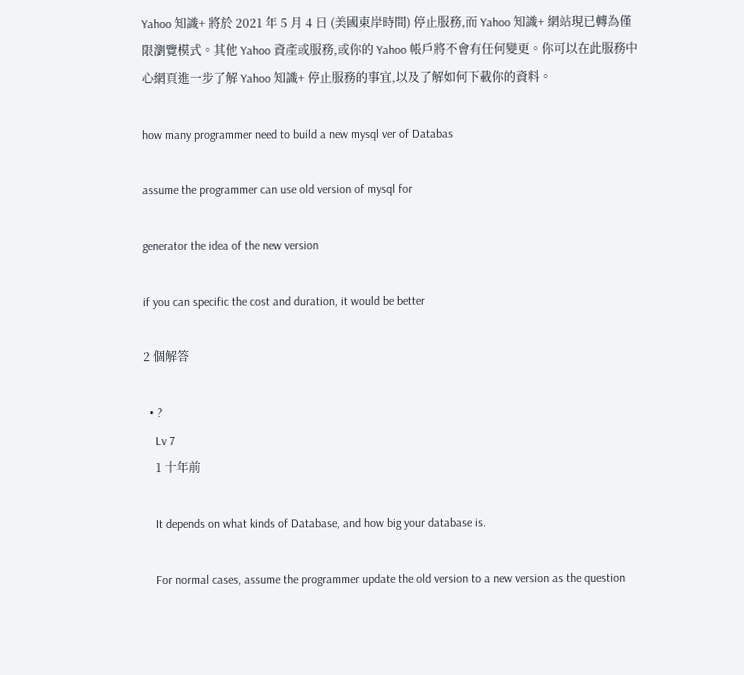Yahoo 知識+ 將於 2021 年 5 月 4 日 (美國東岸時間) 停止服務,而 Yahoo 知識+ 網站現已轉為僅限瀏覽模式。其他 Yahoo 資產或服務,或你的 Yahoo 帳戶將不會有任何變更。你可以在此服務中心網頁進一步了解 Yahoo 知識+ 停止服務的事宜,以及了解如何下載你的資料。

how many programmer need to build a new mysql ver of Databas

assume the programmer can use old version of mysql for

generator the idea of the new version

if you can specific the cost and duration, it would be better

2 個解答

  • ?
    Lv 7
    1 十年前

    It depends on what kinds of Database, and how big your database is.

    For normal cases, assume the programmer update the old version to a new version as the question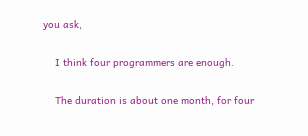you ask,

    I think four programmers are enough.

    The duration is about one month, for four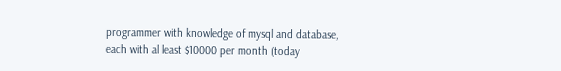programmer with knowledge of mysql and database, each with al least $10000 per month (today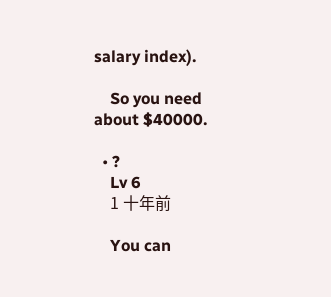salary index).

    So you need about $40000.

  • ?
    Lv 6
    1 十年前

    You can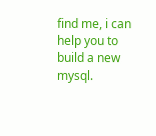find me, i can help you to build a new mysql.